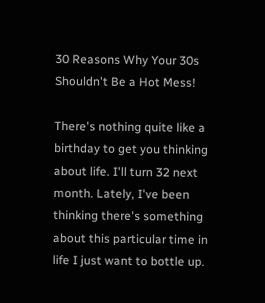30 Reasons Why Your 30s Shouldn't Be a Hot Mess!

There's nothing quite like a birthday to get you thinking about life. I'll turn 32 next month. Lately, I've been thinking there's something about this particular time in life I just want to bottle up.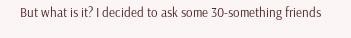But what is it? I decided to ask some 30-something friends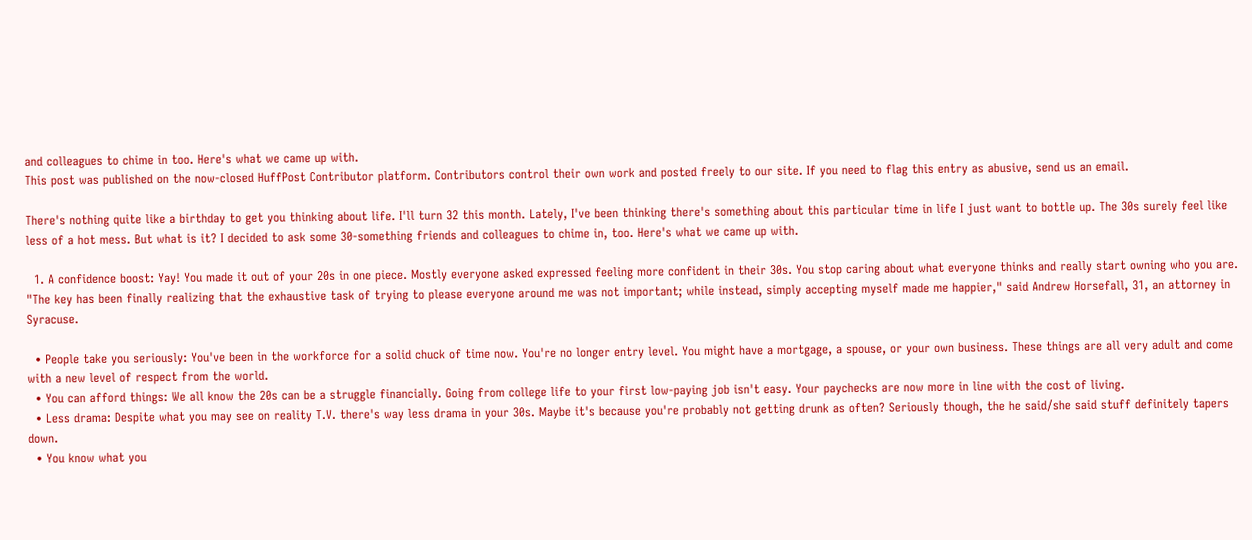and colleagues to chime in too. Here's what we came up with.
This post was published on the now-closed HuffPost Contributor platform. Contributors control their own work and posted freely to our site. If you need to flag this entry as abusive, send us an email.

There's nothing quite like a birthday to get you thinking about life. I'll turn 32 this month. Lately, I've been thinking there's something about this particular time in life I just want to bottle up. The 30s surely feel like less of a hot mess. But what is it? I decided to ask some 30-something friends and colleagues to chime in, too. Here's what we came up with.

  1. A confidence boost: Yay! You made it out of your 20s in one piece. Mostly everyone asked expressed feeling more confident in their 30s. You stop caring about what everyone thinks and really start owning who you are. "The key has been finally realizing that the exhaustive task of trying to please everyone around me was not important; while instead, simply accepting myself made me happier," said Andrew Horsefall, 31, an attorney in Syracuse.

  • People take you seriously: You've been in the workforce for a solid chuck of time now. You're no longer entry level. You might have a mortgage, a spouse, or your own business. These things are all very adult and come with a new level of respect from the world.
  • You can afford things: We all know the 20s can be a struggle financially. Going from college life to your first low-paying job isn't easy. Your paychecks are now more in line with the cost of living.
  • Less drama: Despite what you may see on reality T.V. there's way less drama in your 30s. Maybe it's because you're probably not getting drunk as often? Seriously though, the he said/she said stuff definitely tapers down.
  • You know what you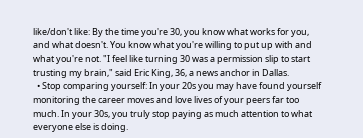like/don't like: By the time you're 30, you know what works for you, and what doesn't. You know what you're willing to put up with and what you're not. "I feel like turning 30 was a permission slip to start trusting my brain," said Eric King, 36, a news anchor in Dallas.
  • Stop comparing yourself: In your 20s you may have found yourself monitoring the career moves and love lives of your peers far too much. In your 30s, you truly stop paying as much attention to what everyone else is doing.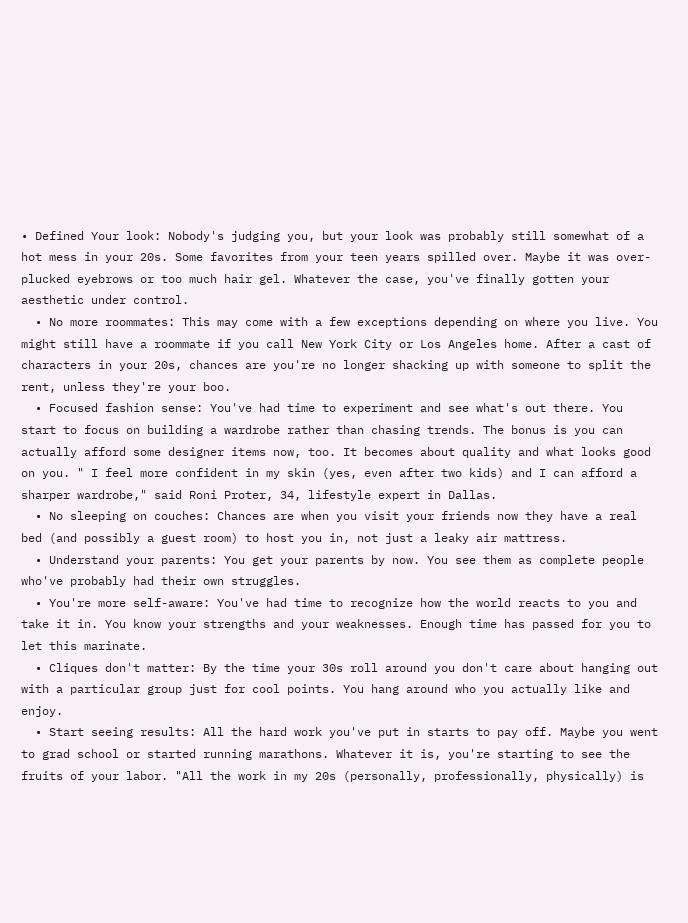• Defined Your look: Nobody's judging you, but your look was probably still somewhat of a hot mess in your 20s. Some favorites from your teen years spilled over. Maybe it was over-plucked eyebrows or too much hair gel. Whatever the case, you've finally gotten your aesthetic under control.
  • No more roommates: This may come with a few exceptions depending on where you live. You might still have a roommate if you call New York City or Los Angeles home. After a cast of characters in your 20s, chances are you're no longer shacking up with someone to split the rent, unless they're your boo.
  • Focused fashion sense: You've had time to experiment and see what's out there. You start to focus on building a wardrobe rather than chasing trends. The bonus is you can actually afford some designer items now, too. It becomes about quality and what looks good on you. " I feel more confident in my skin (yes, even after two kids) and I can afford a sharper wardrobe," said Roni Proter, 34, lifestyle expert in Dallas.
  • No sleeping on couches: Chances are when you visit your friends now they have a real bed (and possibly a guest room) to host you in, not just a leaky air mattress.
  • Understand your parents: You get your parents by now. You see them as complete people who've probably had their own struggles.
  • You're more self-aware: You've had time to recognize how the world reacts to you and take it in. You know your strengths and your weaknesses. Enough time has passed for you to let this marinate.
  • Cliques don't matter: By the time your 30s roll around you don't care about hanging out with a particular group just for cool points. You hang around who you actually like and enjoy.
  • Start seeing results: All the hard work you've put in starts to pay off. Maybe you went to grad school or started running marathons. Whatever it is, you're starting to see the fruits of your labor. "All the work in my 20s (personally, professionally, physically) is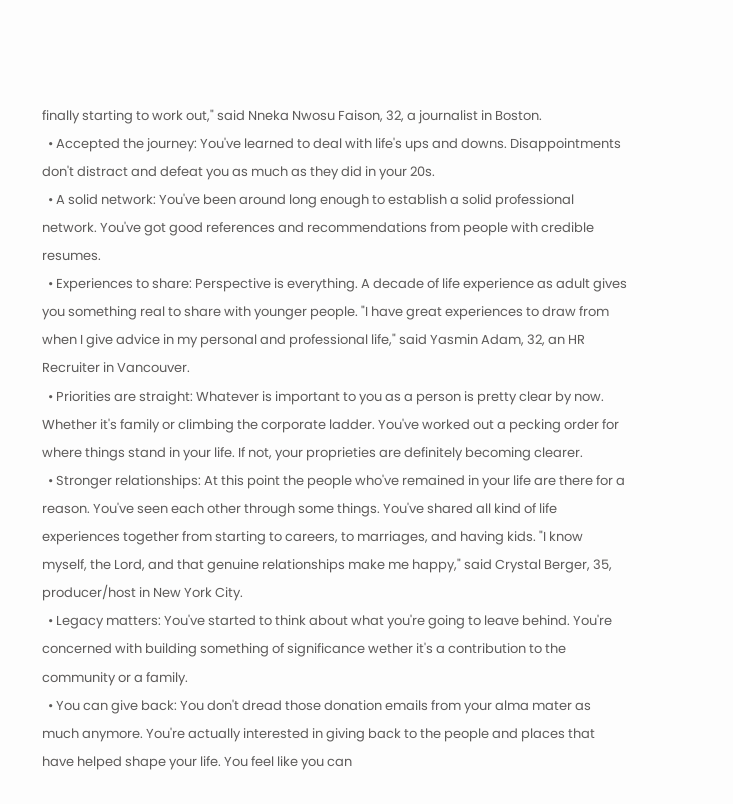finally starting to work out," said Nneka Nwosu Faison, 32, a journalist in Boston.
  • Accepted the journey: You've learned to deal with life's ups and downs. Disappointments don't distract and defeat you as much as they did in your 20s.
  • A solid network: You've been around long enough to establish a solid professional network. You've got good references and recommendations from people with credible resumes.
  • Experiences to share: Perspective is everything. A decade of life experience as adult gives you something real to share with younger people. "I have great experiences to draw from when I give advice in my personal and professional life," said Yasmin Adam, 32, an HR Recruiter in Vancouver.
  • Priorities are straight: Whatever is important to you as a person is pretty clear by now. Whether it's family or climbing the corporate ladder. You've worked out a pecking order for where things stand in your life. If not, your proprieties are definitely becoming clearer.
  • Stronger relationships: At this point the people who've remained in your life are there for a reason. You've seen each other through some things. You've shared all kind of life experiences together from starting to careers, to marriages, and having kids. "I know myself, the Lord, and that genuine relationships make me happy," said Crystal Berger, 35, producer/host in New York City.
  • Legacy matters: You've started to think about what you're going to leave behind. You're concerned with building something of significance wether it's a contribution to the community or a family.
  • You can give back: You don't dread those donation emails from your alma mater as much anymore. You're actually interested in giving back to the people and places that have helped shape your life. You feel like you can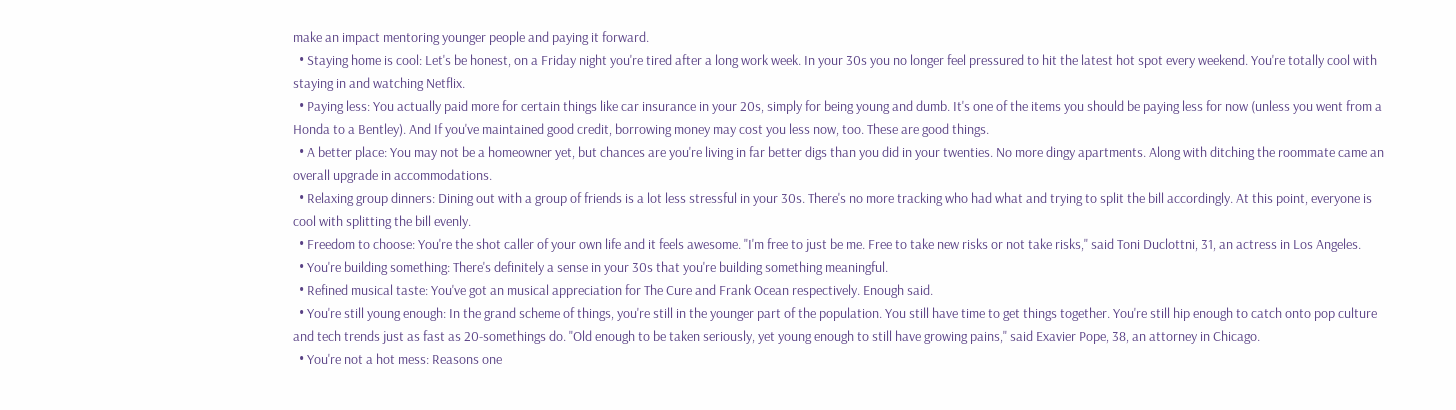make an impact mentoring younger people and paying it forward.
  • Staying home is cool: Let's be honest, on a Friday night you're tired after a long work week. In your 30s you no longer feel pressured to hit the latest hot spot every weekend. You're totally cool with staying in and watching Netflix.
  • Paying less: You actually paid more for certain things like car insurance in your 20s, simply for being young and dumb. It's one of the items you should be paying less for now (unless you went from a Honda to a Bentley). And If you've maintained good credit, borrowing money may cost you less now, too. These are good things.
  • A better place: You may not be a homeowner yet, but chances are you're living in far better digs than you did in your twenties. No more dingy apartments. Along with ditching the roommate came an overall upgrade in accommodations.
  • Relaxing group dinners: Dining out with a group of friends is a lot less stressful in your 30s. There's no more tracking who had what and trying to split the bill accordingly. At this point, everyone is cool with splitting the bill evenly.
  • Freedom to choose: You're the shot caller of your own life and it feels awesome. "I'm free to just be me. Free to take new risks or not take risks," said Toni Duclottni, 31, an actress in Los Angeles.
  • You're building something: There's definitely a sense in your 30s that you're building something meaningful.
  • Refined musical taste: You've got an musical appreciation for The Cure and Frank Ocean respectively. Enough said.
  • You're still young enough: In the grand scheme of things, you're still in the younger part of the population. You still have time to get things together. You're still hip enough to catch onto pop culture and tech trends just as fast as 20-somethings do. "Old enough to be taken seriously, yet young enough to still have growing pains," said Exavier Pope, 38, an attorney in Chicago.
  • You're not a hot mess: Reasons one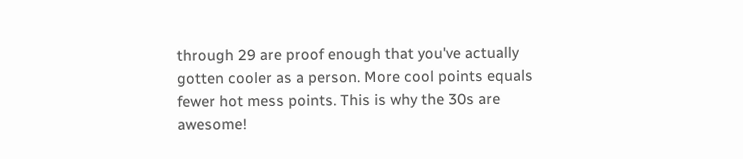through 29 are proof enough that you've actually gotten cooler as a person. More cool points equals fewer hot mess points. This is why the 30s are awesome!